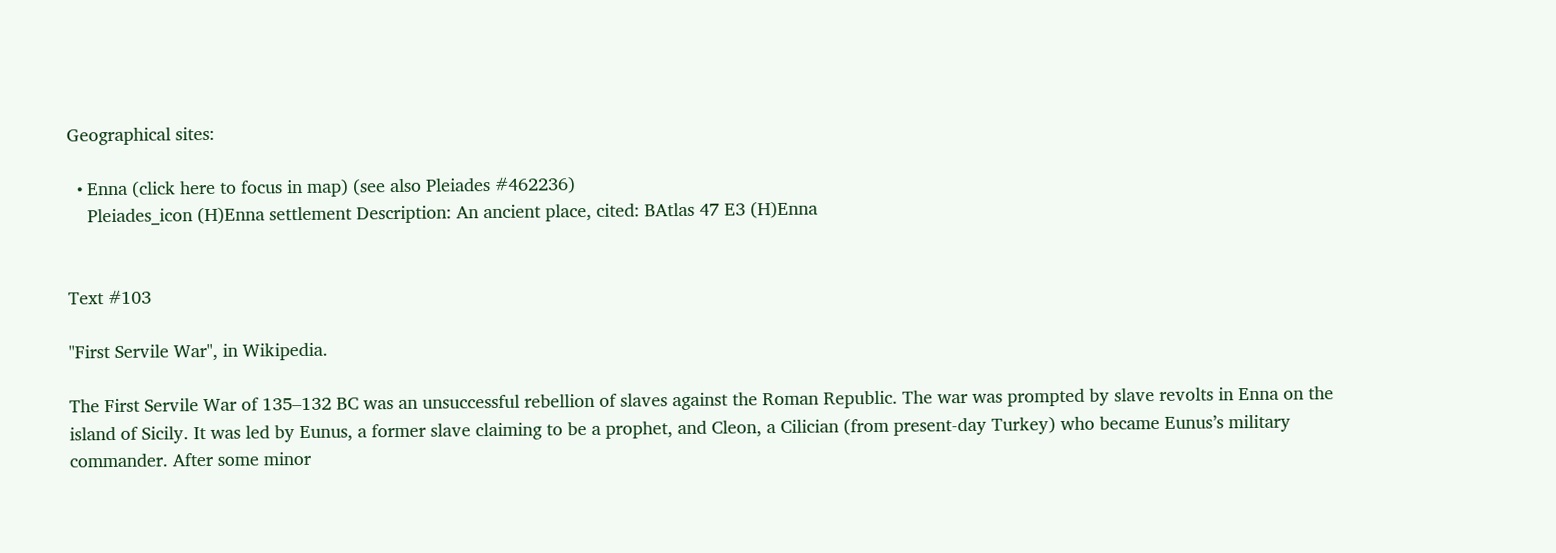Geographical sites:

  • Enna (click here to focus in map) (see also Pleiades #462236)
    Pleiades_icon (H)Enna settlement Description: An ancient place, cited: BAtlas 47 E3 (H)Enna


Text #103

"First Servile War", in Wikipedia.

The First Servile War of 135–132 BC was an unsuccessful rebellion of slaves against the Roman Republic. The war was prompted by slave revolts in Enna on the island of Sicily. It was led by Eunus, a former slave claiming to be a prophet, and Cleon, a Cilician (from present-day Turkey) who became Eunus’s military commander. After some minor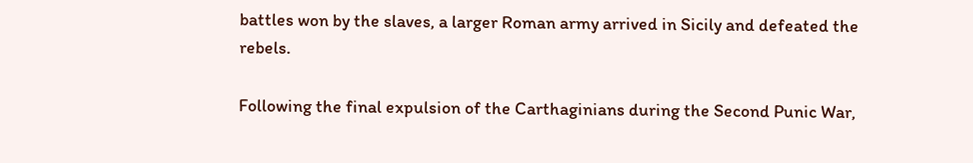battles won by the slaves, a larger Roman army arrived in Sicily and defeated the rebels.

Following the final expulsion of the Carthaginians during the Second Punic War,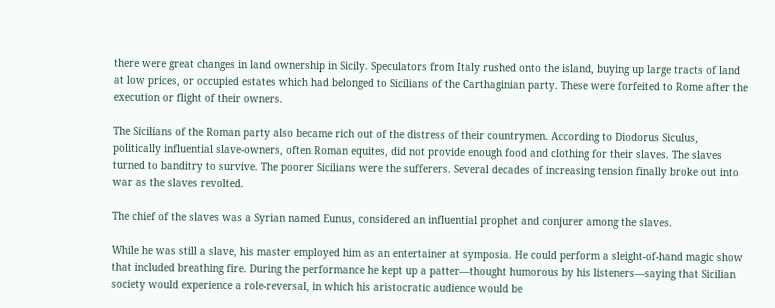there were great changes in land ownership in Sicily. Speculators from Italy rushed onto the island, buying up large tracts of land at low prices, or occupied estates which had belonged to Sicilians of the Carthaginian party. These were forfeited to Rome after the execution or flight of their owners.

The Sicilians of the Roman party also became rich out of the distress of their countrymen. According to Diodorus Siculus, politically influential slave-owners, often Roman equites, did not provide enough food and clothing for their slaves. The slaves turned to banditry to survive. The poorer Sicilians were the sufferers. Several decades of increasing tension finally broke out into war as the slaves revolted.

The chief of the slaves was a Syrian named Eunus, considered an influential prophet and conjurer among the slaves.

While he was still a slave, his master employed him as an entertainer at symposia. He could perform a sleight-of-hand magic show that included breathing fire. During the performance he kept up a patter—thought humorous by his listeners—saying that Sicilian society would experience a role-reversal, in which his aristocratic audience would be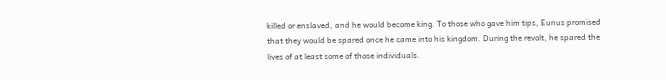killed or enslaved, and he would become king. To those who gave him tips, Eunus promised that they would be spared once he came into his kingdom. During the revolt, he spared the lives of at least some of those individuals.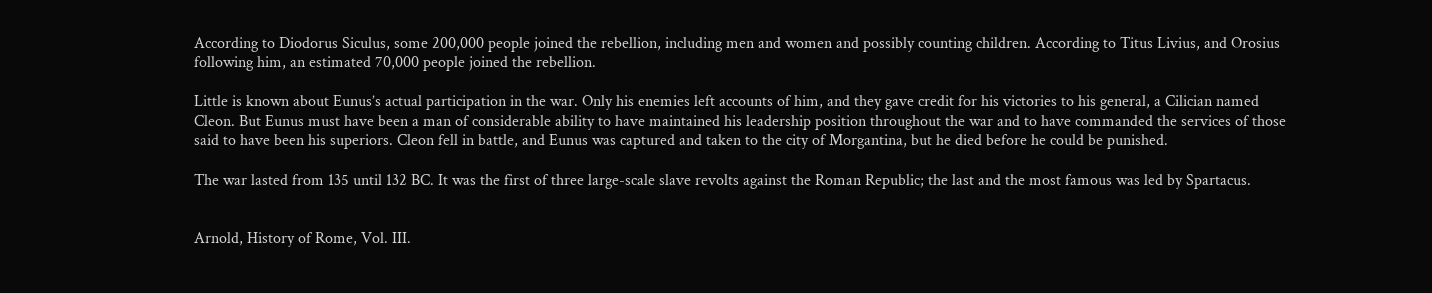According to Diodorus Siculus, some 200,000 people joined the rebellion, including men and women and possibly counting children. According to Titus Livius, and Orosius following him, an estimated 70,000 people joined the rebellion.

Little is known about Eunus’s actual participation in the war. Only his enemies left accounts of him, and they gave credit for his victories to his general, a Cilician named Cleon. But Eunus must have been a man of considerable ability to have maintained his leadership position throughout the war and to have commanded the services of those said to have been his superiors. Cleon fell in battle, and Eunus was captured and taken to the city of Morgantina, but he died before he could be punished.

The war lasted from 135 until 132 BC. It was the first of three large-scale slave revolts against the Roman Republic; the last and the most famous was led by Spartacus.


Arnold, History of Rome, Vol. III.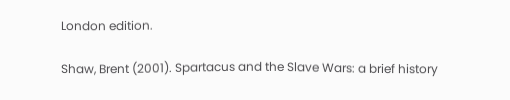London edition.

Shaw, Brent (2001). Spartacus and the Slave Wars: a brief history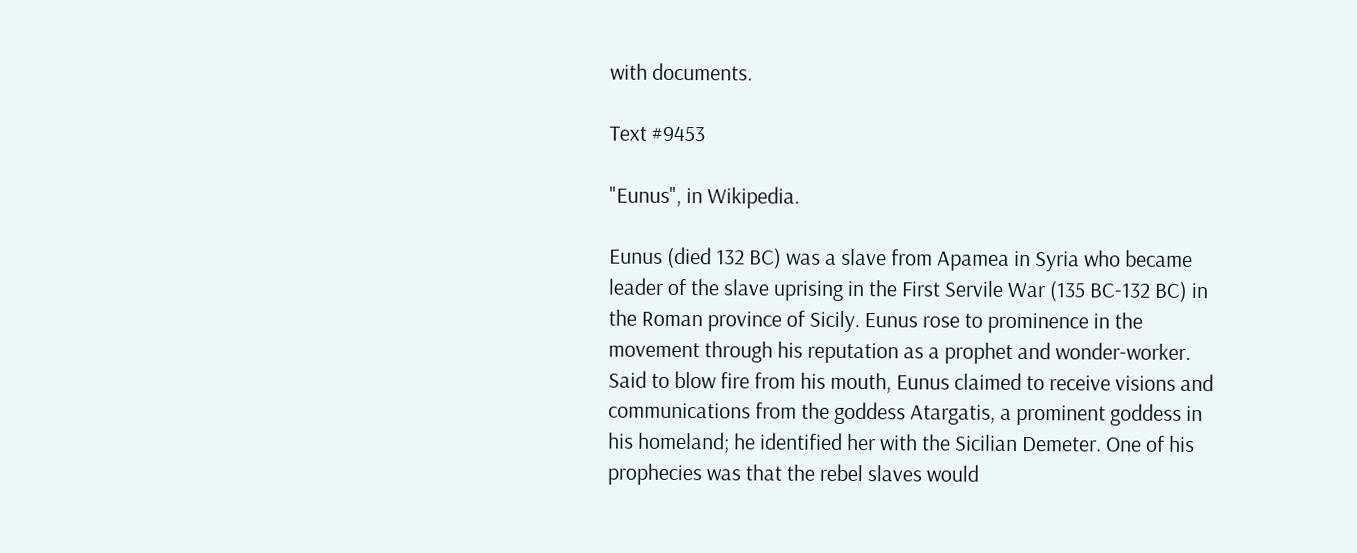with documents.

Text #9453

"Eunus", in Wikipedia.

Eunus (died 132 BC) was a slave from Apamea in Syria who became leader of the slave uprising in the First Servile War (135 BC-132 BC) in the Roman province of Sicily. Eunus rose to prominence in the movement through his reputation as a prophet and wonder-worker. Said to blow fire from his mouth, Eunus claimed to receive visions and communications from the goddess Atargatis, a prominent goddess in his homeland; he identified her with the Sicilian Demeter. One of his prophecies was that the rebel slaves would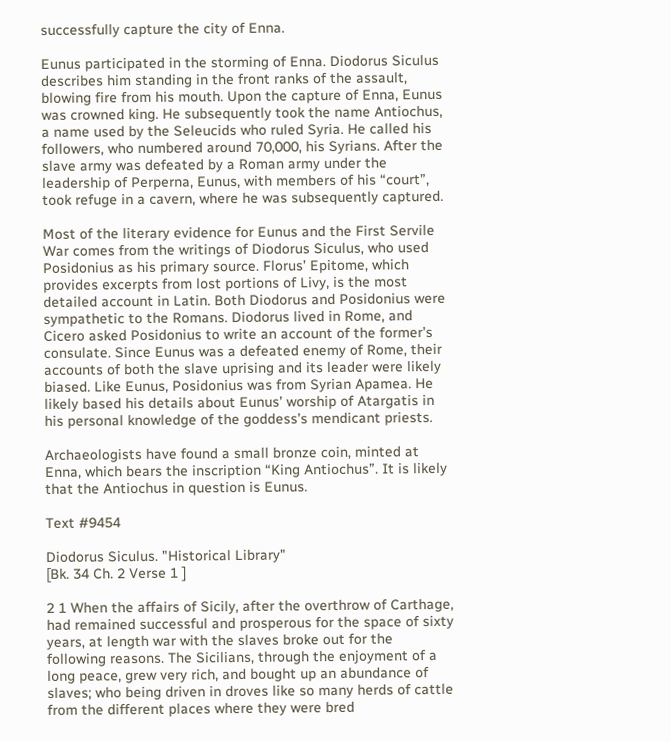successfully capture the city of Enna.

Eunus participated in the storming of Enna. Diodorus Siculus describes him standing in the front ranks of the assault, blowing fire from his mouth. Upon the capture of Enna, Eunus was crowned king. He subsequently took the name Antiochus, a name used by the Seleucids who ruled Syria. He called his followers, who numbered around 70,000, his Syrians. After the slave army was defeated by a Roman army under the leadership of Perperna, Eunus, with members of his “court”, took refuge in a cavern, where he was subsequently captured.

Most of the literary evidence for Eunus and the First Servile War comes from the writings of Diodorus Siculus, who used Posidonius as his primary source. Florus’ Epitome, which provides excerpts from lost portions of Livy, is the most detailed account in Latin. Both Diodorus and Posidonius were sympathetic to the Romans. Diodorus lived in Rome, and Cicero asked Posidonius to write an account of the former’s consulate. Since Eunus was a defeated enemy of Rome, their accounts of both the slave uprising and its leader were likely biased. Like Eunus, Posidonius was from Syrian Apamea. He likely based his details about Eunus’ worship of Atargatis in his personal knowledge of the goddess’s mendicant priests.

Archaeologists have found a small bronze coin, minted at Enna, which bears the inscription “King Antiochus”. It is likely that the Antiochus in question is Eunus.

Text #9454

Diodorus Siculus. "Historical Library"
[Bk. 34 Ch. 2 Verse 1 ]

2 1 When the affairs of Sicily, after the overthrow of Carthage, had remained successful and prosperous for the space of sixty years, at length war with the slaves broke out for the following reasons. The Sicilians, through the enjoyment of a long peace, grew very rich, and bought up an abundance of slaves; who being driven in droves like so many herds of cattle from the different places where they were bred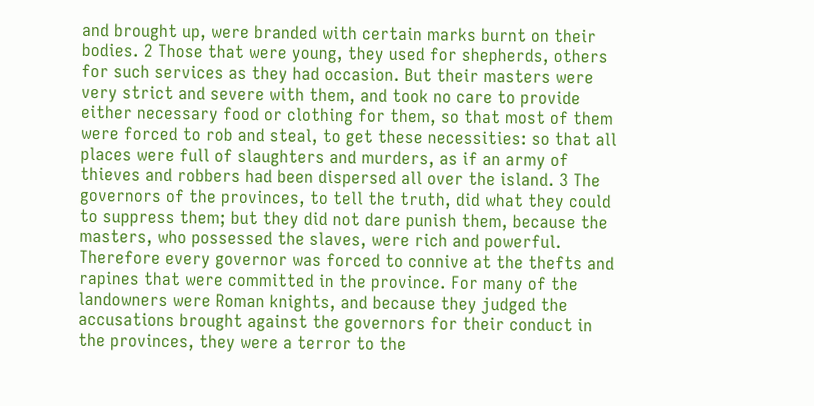and brought up, were branded with certain marks burnt on their bodies. 2 Those that were young, they used for shepherds, others for such services as they had occasion. But their masters were very strict and severe with them, and took no care to provide either necessary food or clothing for them, so that most of them were forced to rob and steal, to get these necessities: so that all places were full of slaughters and murders, as if an army of thieves and robbers had been dispersed all over the island. 3 The governors of the provinces, to tell the truth, did what they could to suppress them; but they did not dare punish them, because the masters, who possessed the slaves, were rich and powerful. Therefore every governor was forced to connive at the thefts and rapines that were committed in the province. For many of the landowners were Roman knights, and because they judged the accusations brought against the governors for their conduct in the provinces, they were a terror to the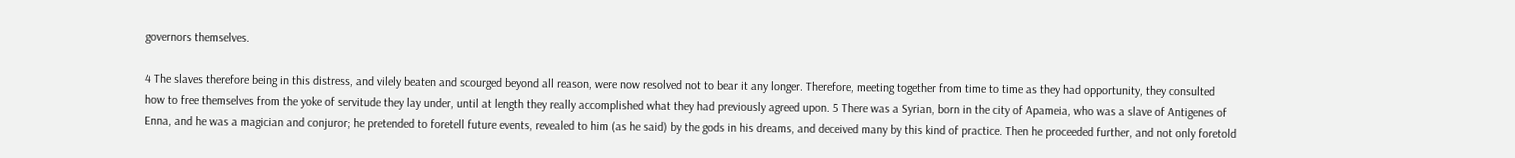governors themselves.

4 The slaves therefore being in this distress, and vilely beaten and scourged beyond all reason, were now resolved not to bear it any longer. Therefore, meeting together from time to time as they had opportunity, they consulted how to free themselves from the yoke of servitude they lay under, until at length they really accomplished what they had previously agreed upon. 5 There was a Syrian, born in the city of Apameia, who was a slave of Antigenes of Enna, and he was a magician and conjuror; he pretended to foretell future events, revealed to him (as he said) by the gods in his dreams, and deceived many by this kind of practice. Then he proceeded further, and not only foretold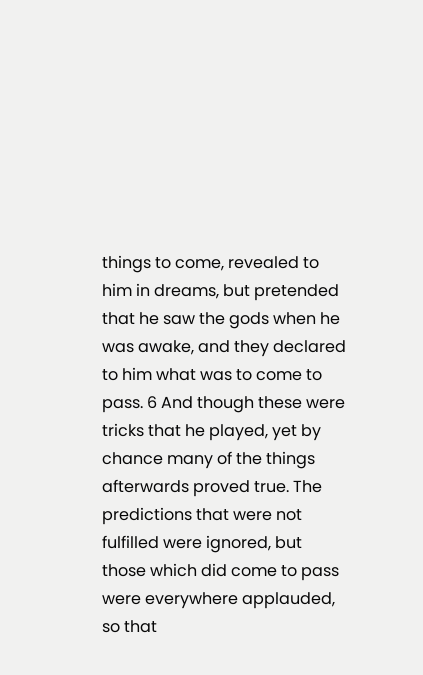things to come, revealed to him in dreams, but pretended that he saw the gods when he was awake, and they declared to him what was to come to pass. 6 And though these were tricks that he played, yet by chance many of the things afterwards proved true. The predictions that were not fulfilled were ignored, but those which did come to pass were everywhere applauded, so that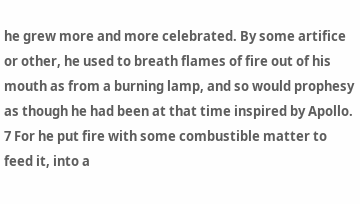he grew more and more celebrated. By some artifice or other, he used to breath flames of fire out of his mouth as from a burning lamp, and so would prophesy as though he had been at that time inspired by Apollo. 7 For he put fire with some combustible matter to feed it, into a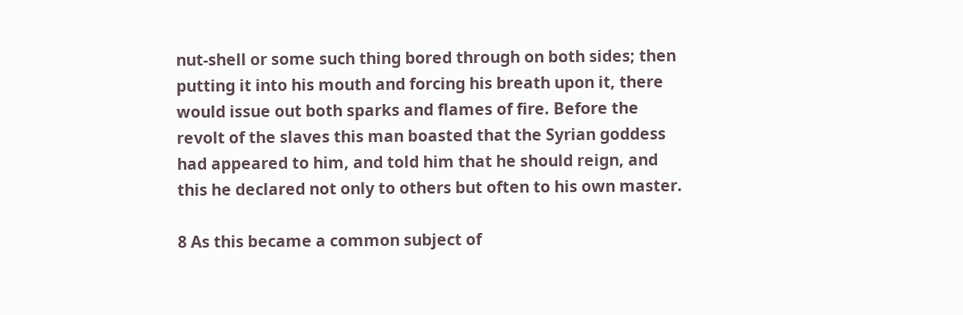nut-shell or some such thing bored through on both sides; then putting it into his mouth and forcing his breath upon it, there would issue out both sparks and flames of fire. Before the revolt of the slaves this man boasted that the Syrian goddess had appeared to him, and told him that he should reign, and this he declared not only to others but often to his own master.

8 As this became a common subject of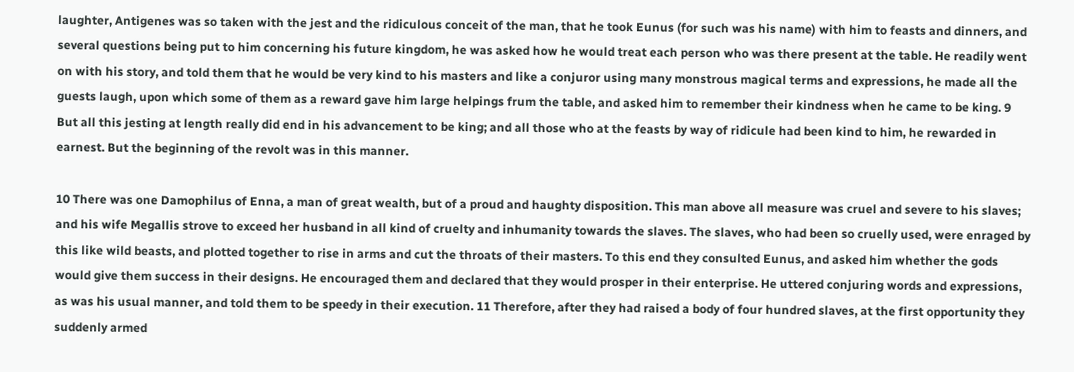laughter, Antigenes was so taken with the jest and the ridiculous conceit of the man, that he took Eunus (for such was his name) with him to feasts and dinners, and several questions being put to him concerning his future kingdom, he was asked how he would treat each person who was there present at the table. He readily went on with his story, and told them that he would be very kind to his masters and like a conjuror using many monstrous magical terms and expressions, he made all the guests laugh, upon which some of them as a reward gave him large helpings frum the table, and asked him to remember their kindness when he came to be king. 9 But all this jesting at length really did end in his advancement to be king; and all those who at the feasts by way of ridicule had been kind to him, he rewarded in earnest. But the beginning of the revolt was in this manner.

10 There was one Damophilus of Enna, a man of great wealth, but of a proud and haughty disposition. This man above all measure was cruel and severe to his slaves; and his wife Megallis strove to exceed her husband in all kind of cruelty and inhumanity towards the slaves. The slaves, who had been so cruelly used, were enraged by this like wild beasts, and plotted together to rise in arms and cut the throats of their masters. To this end they consulted Eunus, and asked him whether the gods would give them success in their designs. He encouraged them and declared that they would prosper in their enterprise. He uttered conjuring words and expressions, as was his usual manner, and told them to be speedy in their execution. 11 Therefore, after they had raised a body of four hundred slaves, at the first opportunity they suddenly armed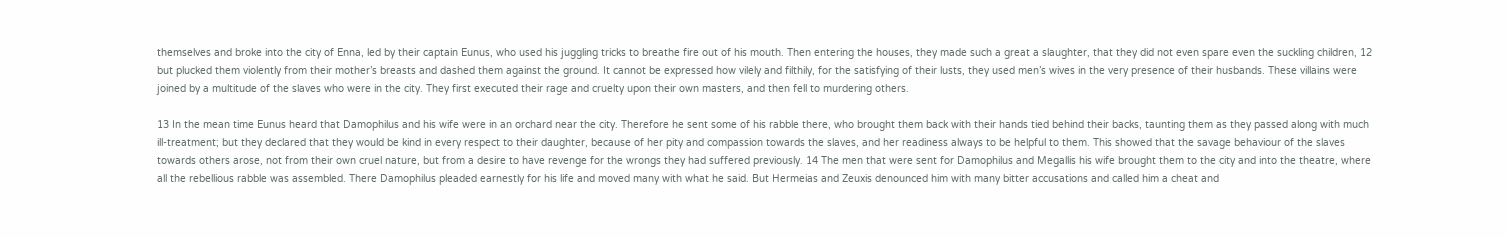themselves and broke into the city of Enna, led by their captain Eunus, who used his juggling tricks to breathe fire out of his mouth. Then entering the houses, they made such a great a slaughter, that they did not even spare even the suckling children, 12 but plucked them violently from their mother’s breasts and dashed them against the ground. It cannot be expressed how vilely and filthily, for the satisfying of their lusts, they used men’s wives in the very presence of their husbands. These villains were joined by a multitude of the slaves who were in the city. They first executed their rage and cruelty upon their own masters, and then fell to murdering others.

13 In the mean time Eunus heard that Damophilus and his wife were in an orchard near the city. Therefore he sent some of his rabble there, who brought them back with their hands tied behind their backs, taunting them as they passed along with much ill-treatment; but they declared that they would be kind in every respect to their daughter, because of her pity and compassion towards the slaves, and her readiness always to be helpful to them. This showed that the savage behaviour of the slaves towards others arose, not from their own cruel nature, but from a desire to have revenge for the wrongs they had suffered previously. 14 The men that were sent for Damophilus and Megallis his wife brought them to the city and into the theatre, where all the rebellious rabble was assembled. There Damophilus pleaded earnestly for his life and moved many with what he said. But Hermeias and Zeuxis denounced him with many bitter accusations and called him a cheat and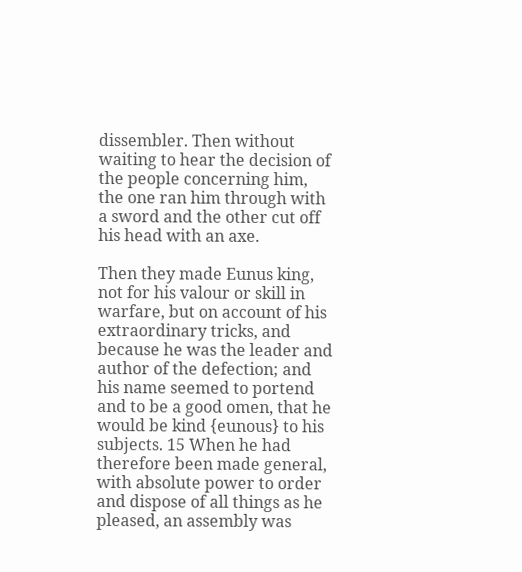dissembler. Then without waiting to hear the decision of the people concerning him, the one ran him through with a sword and the other cut off his head with an axe.

Then they made Eunus king, not for his valour or skill in warfare, but on account of his extraordinary tricks, and because he was the leader and author of the defection; and his name seemed to portend and to be a good omen, that he would be kind {eunous} to his subjects. 15 When he had therefore been made general, with absolute power to order and dispose of all things as he pleased, an assembly was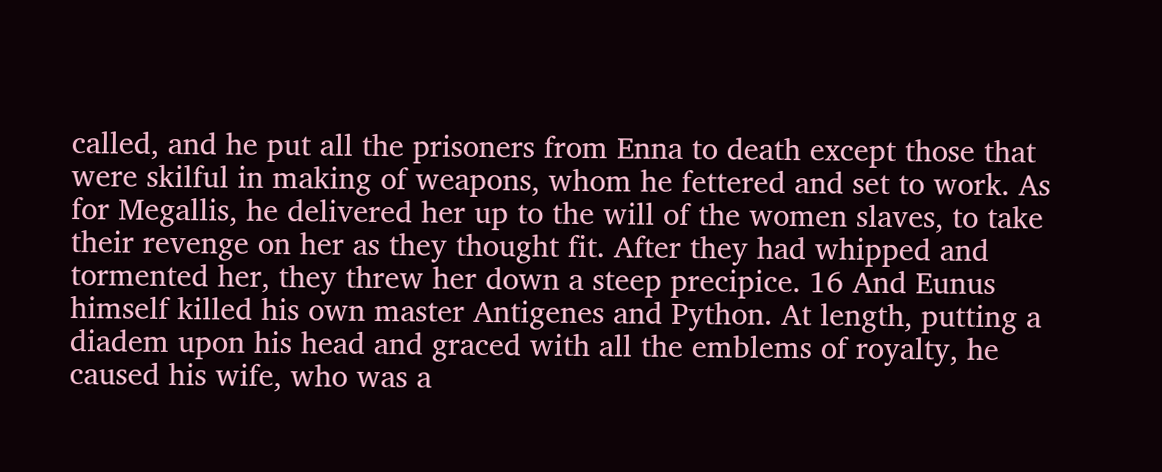called, and he put all the prisoners from Enna to death except those that were skilful in making of weapons, whom he fettered and set to work. As for Megallis, he delivered her up to the will of the women slaves, to take their revenge on her as they thought fit. After they had whipped and tormented her, they threw her down a steep precipice. 16 And Eunus himself killed his own master Antigenes and Python. At length, putting a diadem upon his head and graced with all the emblems of royalty, he caused his wife, who was a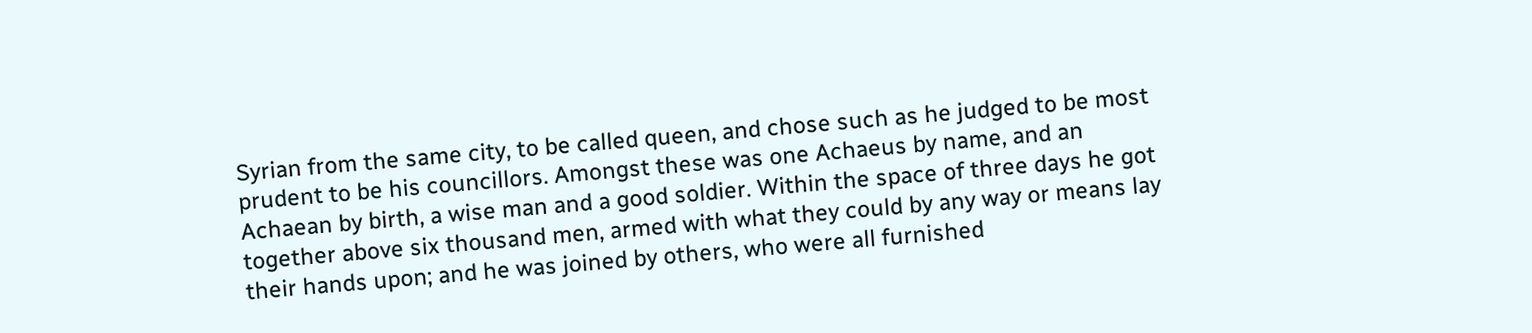Syrian from the same city, to be called queen, and chose such as he judged to be most prudent to be his councillors. Amongst these was one Achaeus by name, and an Achaean by birth, a wise man and a good soldier. Within the space of three days he got together above six thousand men, armed with what they could by any way or means lay their hands upon; and he was joined by others, who were all furnished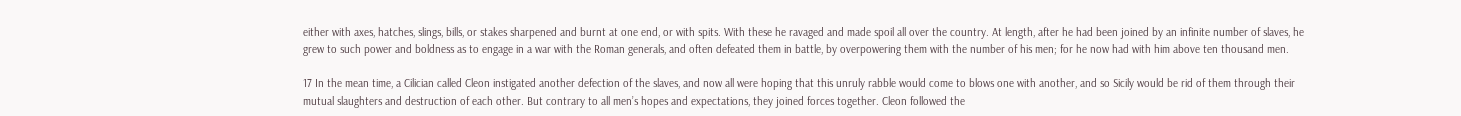either with axes, hatches, slings, bills, or stakes sharpened and burnt at one end, or with spits. With these he ravaged and made spoil all over the country. At length, after he had been joined by an infinite number of slaves, he grew to such power and boldness as to engage in a war with the Roman generals, and often defeated them in battle, by overpowering them with the number of his men; for he now had with him above ten thousand men.

17 In the mean time, a Cilician called Cleon instigated another defection of the slaves, and now all were hoping that this unruly rabble would come to blows one with another, and so Sicily would be rid of them through their mutual slaughters and destruction of each other. But contrary to all men’s hopes and expectations, they joined forces together. Cleon followed the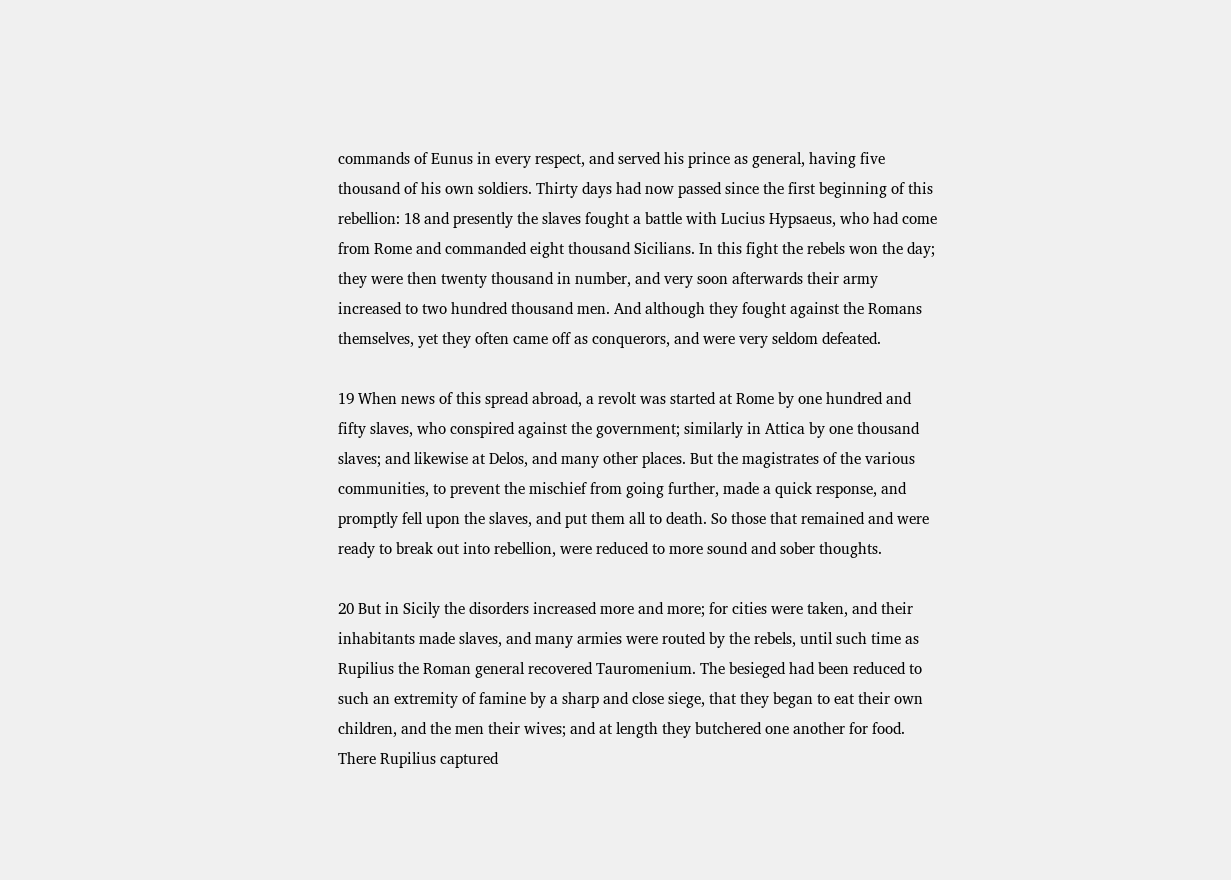commands of Eunus in every respect, and served his prince as general, having five thousand of his own soldiers. Thirty days had now passed since the first beginning of this rebellion: 18 and presently the slaves fought a battle with Lucius Hypsaeus, who had come from Rome and commanded eight thousand Sicilians. In this fight the rebels won the day; they were then twenty thousand in number, and very soon afterwards their army increased to two hundred thousand men. And although they fought against the Romans themselves, yet they often came off as conquerors, and were very seldom defeated.

19 When news of this spread abroad, a revolt was started at Rome by one hundred and fifty slaves, who conspired against the government; similarly in Attica by one thousand slaves; and likewise at Delos, and many other places. But the magistrates of the various communities, to prevent the mischief from going further, made a quick response, and promptly fell upon the slaves, and put them all to death. So those that remained and were ready to break out into rebellion, were reduced to more sound and sober thoughts.

20 But in Sicily the disorders increased more and more; for cities were taken, and their inhabitants made slaves, and many armies were routed by the rebels, until such time as Rupilius the Roman general recovered Tauromenium. The besieged had been reduced to such an extremity of famine by a sharp and close siege, that they began to eat their own children, and the men their wives; and at length they butchered one another for food. There Rupilius captured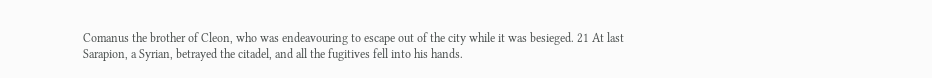Comanus the brother of Cleon, who was endeavouring to escape out of the city while it was besieged. 21 At last Sarapion, a Syrian, betrayed the citadel, and all the fugitives fell into his hands.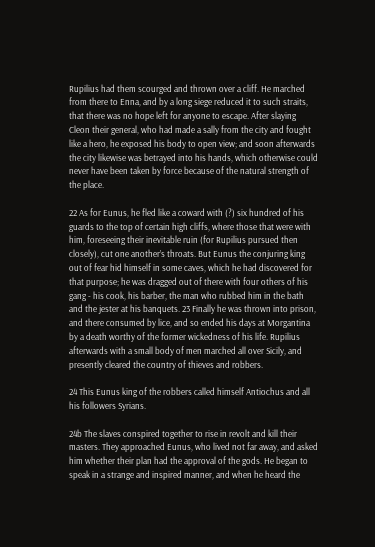Rupilius had them scourged and thrown over a cliff. He marched from there to Enna, and by a long siege reduced it to such straits, that there was no hope left for anyone to escape. After slaying Cleon their general, who had made a sally from the city and fought like a hero, he exposed his body to open view; and soon afterwards the city likewise was betrayed into his hands, which otherwise could never have been taken by force because of the natural strength of the place.

22 As for Eunus, he fled like a coward with (?) six hundred of his guards to the top of certain high cliffs, where those that were with him, foreseeing their inevitable ruin (for Rupilius pursued then closely), cut one another’s throats. But Eunus the conjuring king out of fear hid himself in some caves, which he had discovered for that purpose; he was dragged out of there with four others of his gang - his cook, his barber, the man who rubbed him in the bath and the jester at his banquets. 23 Finally he was thrown into prison, and there consumed by lice, and so ended his days at Morgantina by a death worthy of the former wickedness of his life. Rupilius afterwards with a small body of men marched all over Sicily, and presently cleared the country of thieves and robbers.

24 This Eunus king of the robbers called himself Antiochus and all his followers Syrians.

24b The slaves conspired together to rise in revolt and kill their masters. They approached Eunus, who lived not far away, and asked him whether their plan had the approval of the gods. He began to speak in a strange and inspired manner, and when he heard the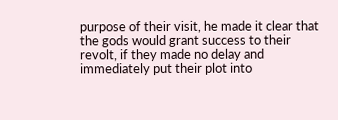purpose of their visit, he made it clear that the gods would grant success to their revolt, if they made no delay and immediately put their plot into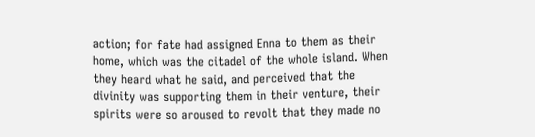action; for fate had assigned Enna to them as their home, which was the citadel of the whole island. When they heard what he said, and perceived that the divinity was supporting them in their venture, their spirits were so aroused to revolt that they made no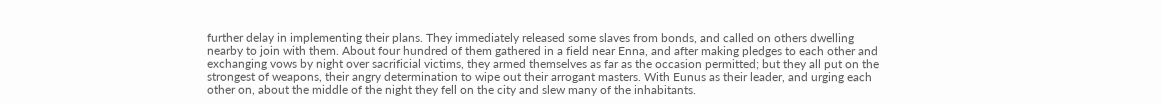further delay in implementing their plans. They immediately released some slaves from bonds, and called on others dwelling nearby to join with them. About four hundred of them gathered in a field near Enna, and after making pledges to each other and exchanging vows by night over sacrificial victims, they armed themselves as far as the occasion permitted; but they all put on the strongest of weapons, their angry determination to wipe out their arrogant masters. With Eunus as their leader, and urging each other on, about the middle of the night they fell on the city and slew many of the inhabitants.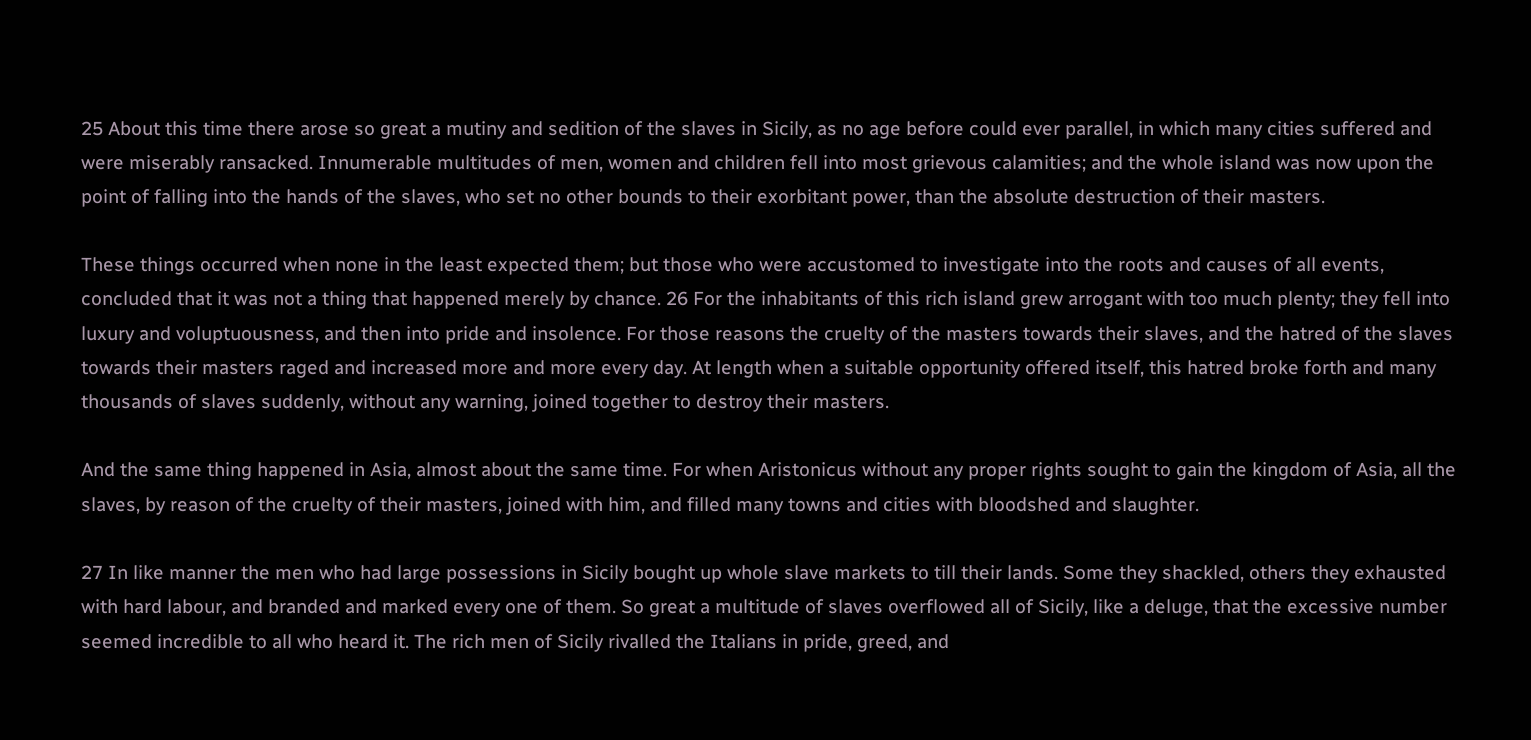25 About this time there arose so great a mutiny and sedition of the slaves in Sicily, as no age before could ever parallel, in which many cities suffered and were miserably ransacked. Innumerable multitudes of men, women and children fell into most grievous calamities; and the whole island was now upon the point of falling into the hands of the slaves, who set no other bounds to their exorbitant power, than the absolute destruction of their masters.

These things occurred when none in the least expected them; but those who were accustomed to investigate into the roots and causes of all events, concluded that it was not a thing that happened merely by chance. 26 For the inhabitants of this rich island grew arrogant with too much plenty; they fell into luxury and voluptuousness, and then into pride and insolence. For those reasons the cruelty of the masters towards their slaves, and the hatred of the slaves towards their masters raged and increased more and more every day. At length when a suitable opportunity offered itself, this hatred broke forth and many thousands of slaves suddenly, without any warning, joined together to destroy their masters.

And the same thing happened in Asia, almost about the same time. For when Aristonicus without any proper rights sought to gain the kingdom of Asia, all the slaves, by reason of the cruelty of their masters, joined with him, and filled many towns and cities with bloodshed and slaughter.

27 In like manner the men who had large possessions in Sicily bought up whole slave markets to till their lands. Some they shackled, others they exhausted with hard labour, and branded and marked every one of them. So great a multitude of slaves overflowed all of Sicily, like a deluge, that the excessive number seemed incredible to all who heard it. The rich men of Sicily rivalled the Italians in pride, greed, and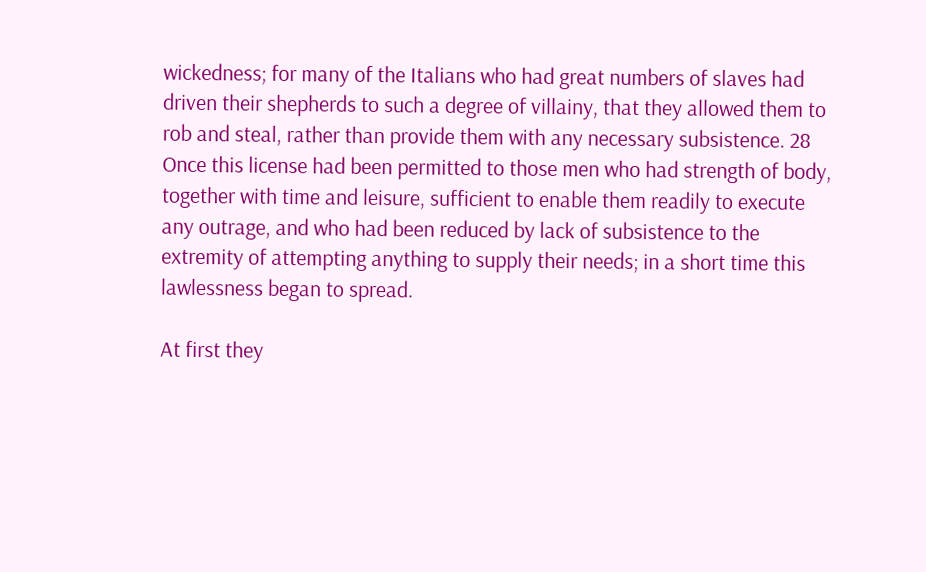wickedness; for many of the Italians who had great numbers of slaves had driven their shepherds to such a degree of villainy, that they allowed them to rob and steal, rather than provide them with any necessary subsistence. 28 Once this license had been permitted to those men who had strength of body, together with time and leisure, sufficient to enable them readily to execute any outrage, and who had been reduced by lack of subsistence to the extremity of attempting anything to supply their needs; in a short time this lawlessness began to spread.

At first they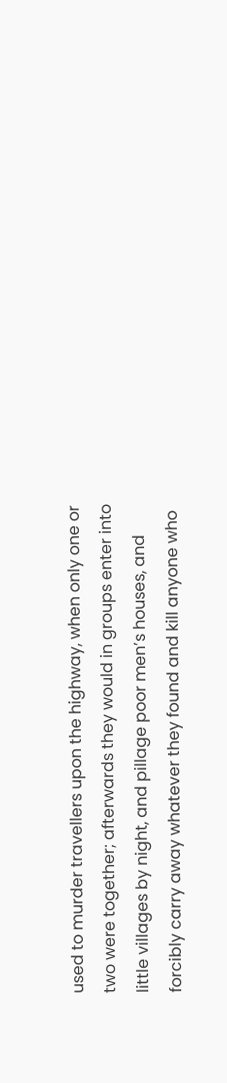used to murder travellers upon the highway, when only one or two were together; afterwards they would in groups enter into little villages by night, and pillage poor men’s houses, and forcibly carry away whatever they found and kill anyone who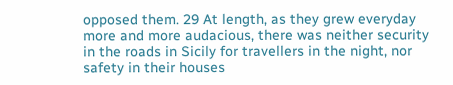opposed them. 29 At length, as they grew everyday more and more audacious, there was neither security in the roads in Sicily for travellers in the night, nor safety in their houses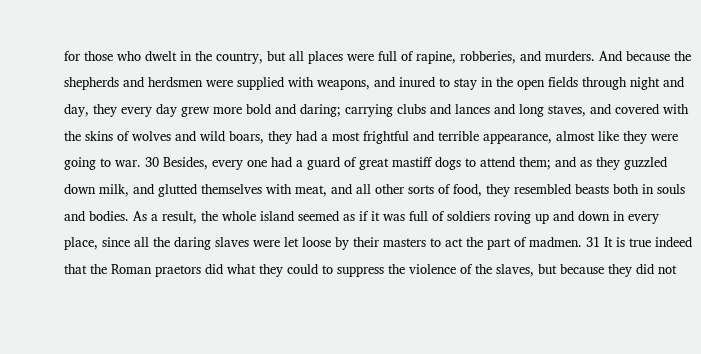for those who dwelt in the country, but all places were full of rapine, robberies, and murders. And because the shepherds and herdsmen were supplied with weapons, and inured to stay in the open fields through night and day, they every day grew more bold and daring; carrying clubs and lances and long staves, and covered with the skins of wolves and wild boars, they had a most frightful and terrible appearance, almost like they were going to war. 30 Besides, every one had a guard of great mastiff dogs to attend them; and as they guzzled down milk, and glutted themselves with meat, and all other sorts of food, they resembled beasts both in souls and bodies. As a result, the whole island seemed as if it was full of soldiers roving up and down in every place, since all the daring slaves were let loose by their masters to act the part of madmen. 31 It is true indeed that the Roman praetors did what they could to suppress the violence of the slaves, but because they did not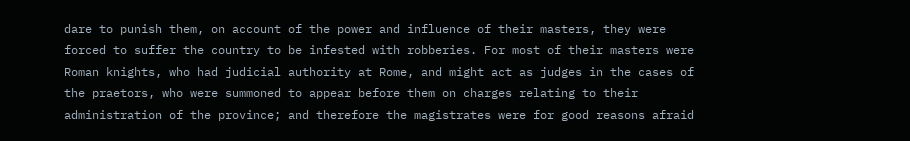dare to punish them, on account of the power and influence of their masters, they were forced to suffer the country to be infested with robberies. For most of their masters were Roman knights, who had judicial authority at Rome, and might act as judges in the cases of the praetors, who were summoned to appear before them on charges relating to their administration of the province; and therefore the magistrates were for good reasons afraid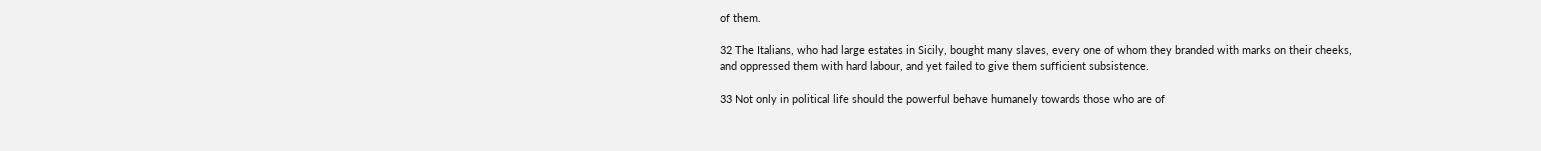of them.

32 The Italians, who had large estates in Sicily, bought many slaves, every one of whom they branded with marks on their cheeks, and oppressed them with hard labour, and yet failed to give them sufficient subsistence.

33 Not only in political life should the powerful behave humanely towards those who are of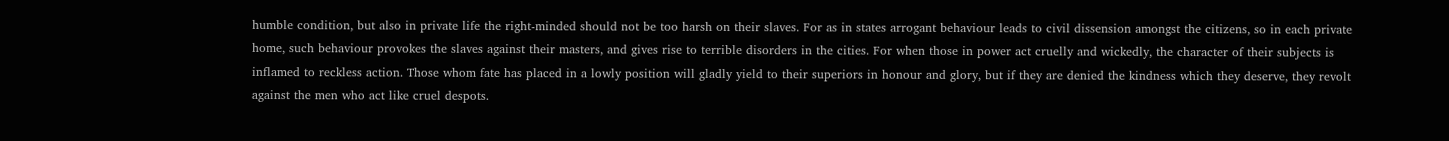humble condition, but also in private life the right-minded should not be too harsh on their slaves. For as in states arrogant behaviour leads to civil dissension amongst the citizens, so in each private home, such behaviour provokes the slaves against their masters, and gives rise to terrible disorders in the cities. For when those in power act cruelly and wickedly, the character of their subjects is inflamed to reckless action. Those whom fate has placed in a lowly position will gladly yield to their superiors in honour and glory, but if they are denied the kindness which they deserve, they revolt against the men who act like cruel despots.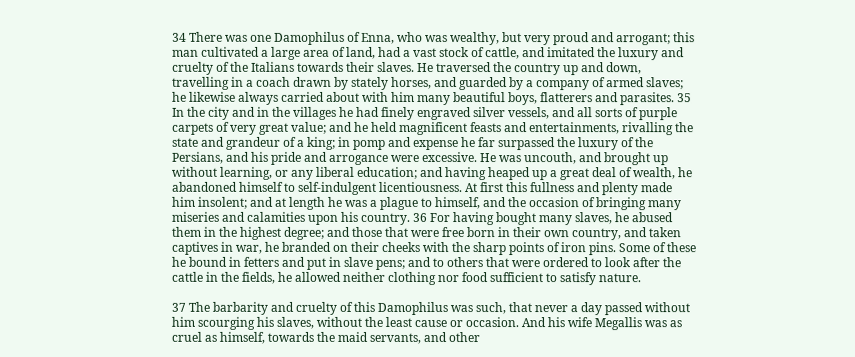34 There was one Damophilus of Enna, who was wealthy, but very proud and arrogant; this man cultivated a large area of land, had a vast stock of cattle, and imitated the luxury and cruelty of the Italians towards their slaves. He traversed the country up and down, travelling in a coach drawn by stately horses, and guarded by a company of armed slaves; he likewise always carried about with him many beautiful boys, flatterers and parasites. 35 In the city and in the villages he had finely engraved silver vessels, and all sorts of purple carpets of very great value; and he held magnificent feasts and entertainments, rivalling the state and grandeur of a king; in pomp and expense he far surpassed the luxury of the Persians, and his pride and arrogance were excessive. He was uncouth, and brought up without learning, or any liberal education; and having heaped up a great deal of wealth, he abandoned himself to self-indulgent licentiousness. At first this fullness and plenty made him insolent; and at length he was a plague to himself, and the occasion of bringing many miseries and calamities upon his country. 36 For having bought many slaves, he abused them in the highest degree; and those that were free born in their own country, and taken captives in war, he branded on their cheeks with the sharp points of iron pins. Some of these he bound in fetters and put in slave pens; and to others that were ordered to look after the cattle in the fields, he allowed neither clothing nor food sufficient to satisfy nature.

37 The barbarity and cruelty of this Damophilus was such, that never a day passed without him scourging his slaves, without the least cause or occasion. And his wife Megallis was as cruel as himself, towards the maid servants, and other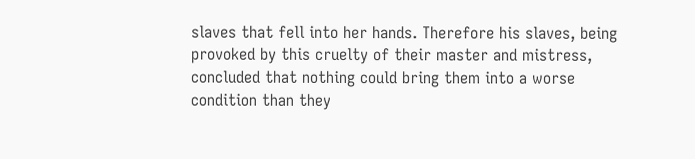slaves that fell into her hands. Therefore his slaves, being provoked by this cruelty of their master and mistress, concluded that nothing could bring them into a worse condition than they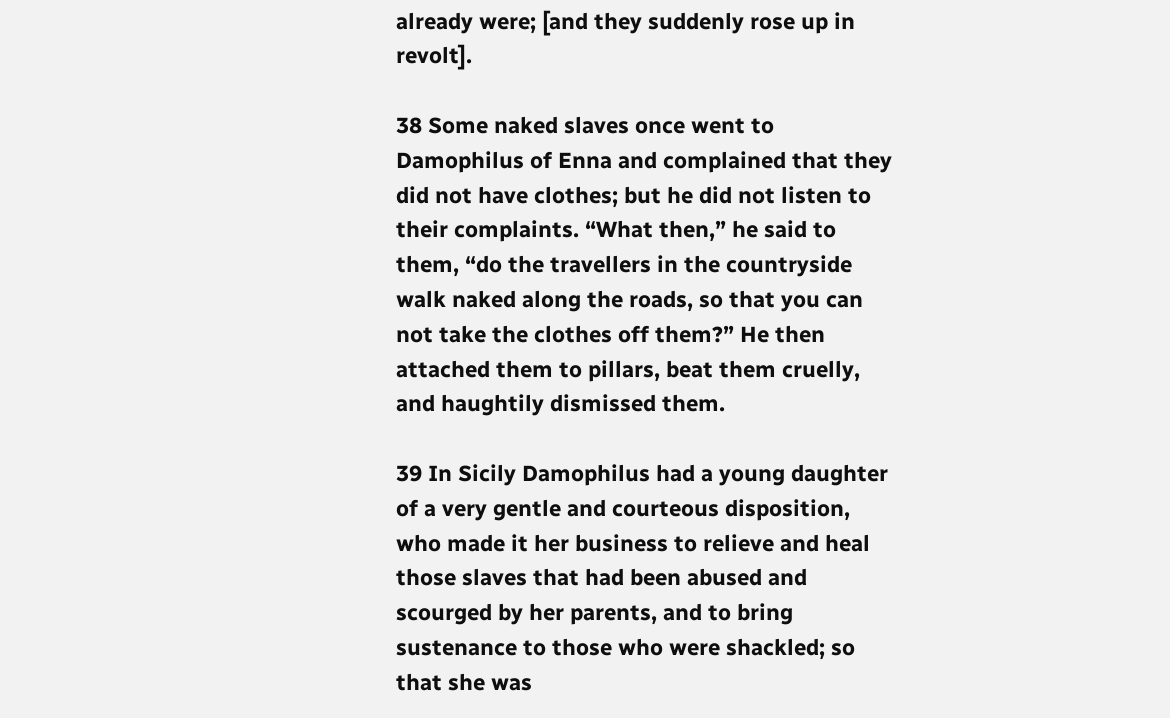already were; [and they suddenly rose up in revolt].

38 Some naked slaves once went to Damophilus of Enna and complained that they did not have clothes; but he did not listen to their complaints. “What then,” he said to them, “do the travellers in the countryside walk naked along the roads, so that you can not take the clothes off them?” He then attached them to pillars, beat them cruelly, and haughtily dismissed them.

39 In Sicily Damophilus had a young daughter of a very gentle and courteous disposition, who made it her business to relieve and heal those slaves that had been abused and scourged by her parents, and to bring sustenance to those who were shackled; so that she was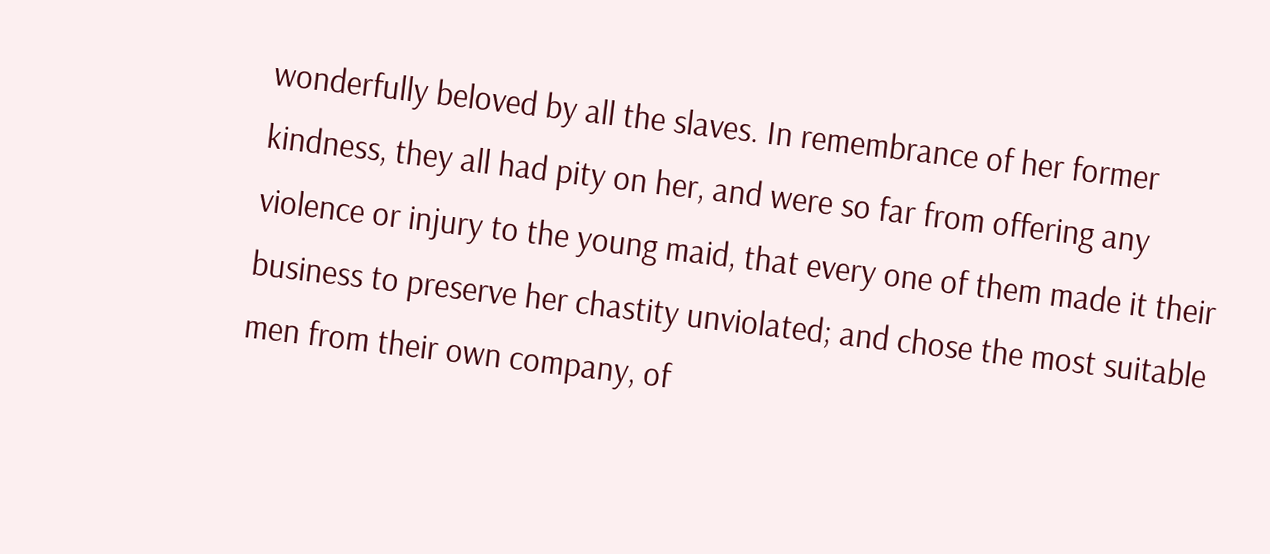wonderfully beloved by all the slaves. In remembrance of her former kindness, they all had pity on her, and were so far from offering any violence or injury to the young maid, that every one of them made it their business to preserve her chastity unviolated; and chose the most suitable men from their own company, of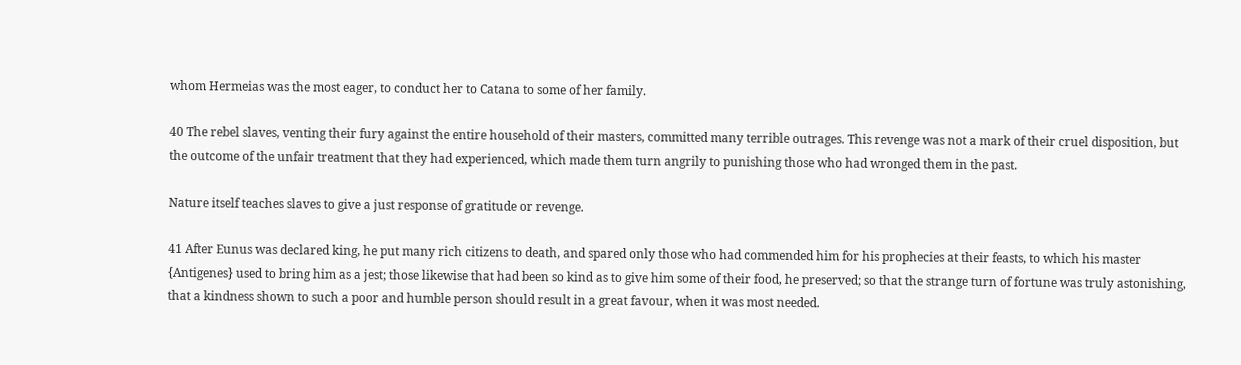whom Hermeias was the most eager, to conduct her to Catana to some of her family.

40 The rebel slaves, venting their fury against the entire household of their masters, committed many terrible outrages. This revenge was not a mark of their cruel disposition, but the outcome of the unfair treatment that they had experienced, which made them turn angrily to punishing those who had wronged them in the past.

Nature itself teaches slaves to give a just response of gratitude or revenge.

41 After Eunus was declared king, he put many rich citizens to death, and spared only those who had commended him for his prophecies at their feasts, to which his master {Antigenes} used to bring him as a jest; those likewise that had been so kind as to give him some of their food, he preserved; so that the strange turn of fortune was truly astonishing, that a kindness shown to such a poor and humble person should result in a great favour, when it was most needed.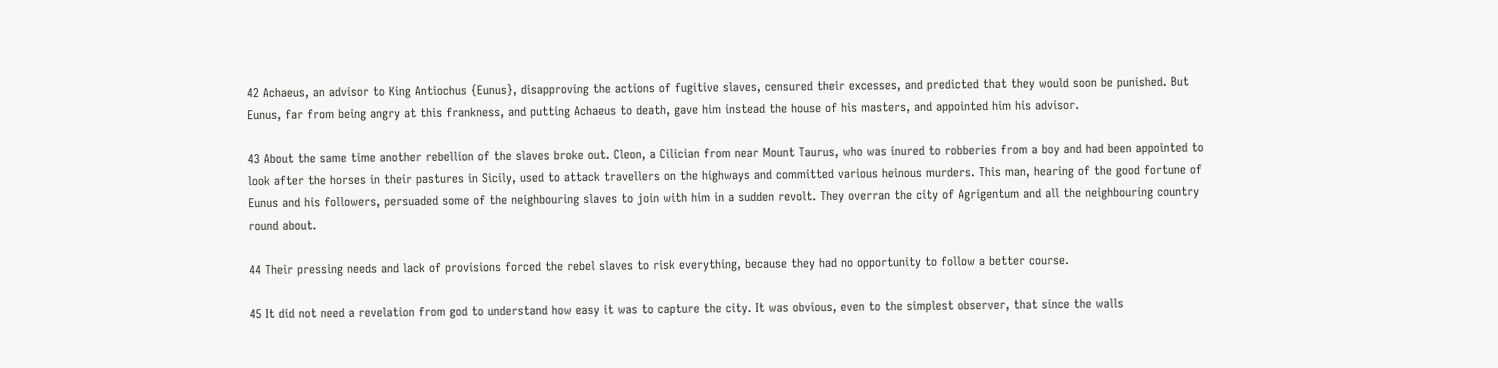42 Achaeus, an advisor to King Antiochus {Eunus}, disapproving the actions of fugitive slaves, censured their excesses, and predicted that they would soon be punished. But Eunus, far from being angry at this frankness, and putting Achaeus to death, gave him instead the house of his masters, and appointed him his advisor.

43 About the same time another rebellion of the slaves broke out. Cleon, a Cilician from near Mount Taurus, who was inured to robberies from a boy and had been appointed to look after the horses in their pastures in Sicily, used to attack travellers on the highways and committed various heinous murders. This man, hearing of the good fortune of Eunus and his followers, persuaded some of the neighbouring slaves to join with him in a sudden revolt. They overran the city of Agrigentum and all the neighbouring country round about.

44 Their pressing needs and lack of provisions forced the rebel slaves to risk everything, because they had no opportunity to follow a better course.

45 It did not need a revelation from god to understand how easy it was to capture the city. It was obvious, even to the simplest observer, that since the walls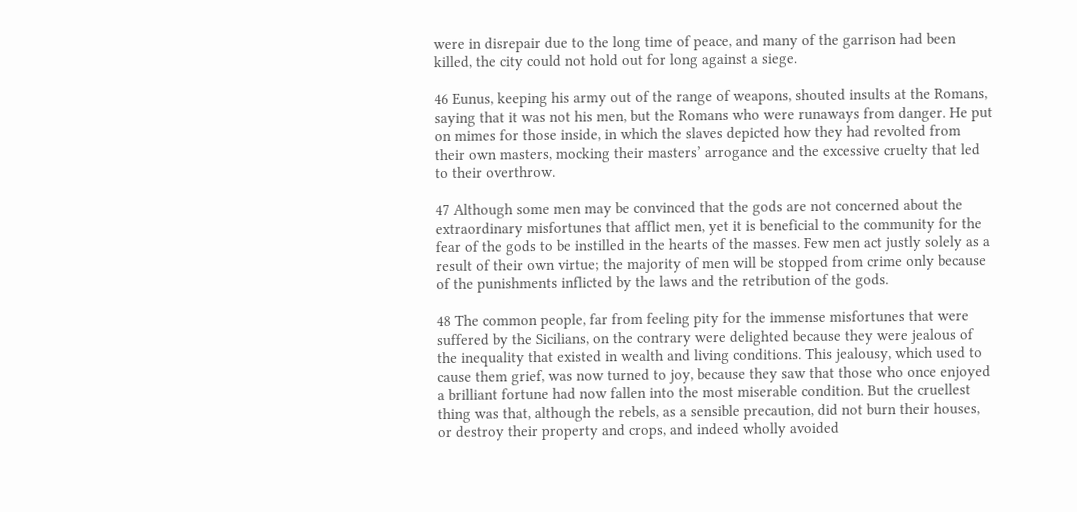were in disrepair due to the long time of peace, and many of the garrison had been killed, the city could not hold out for long against a siege.

46 Eunus, keeping his army out of the range of weapons, shouted insults at the Romans, saying that it was not his men, but the Romans who were runaways from danger. He put on mimes for those inside, in which the slaves depicted how they had revolted from their own masters, mocking their masters’ arrogance and the excessive cruelty that led to their overthrow.

47 Although some men may be convinced that the gods are not concerned about the extraordinary misfortunes that afflict men, yet it is beneficial to the community for the fear of the gods to be instilled in the hearts of the masses. Few men act justly solely as a result of their own virtue; the majority of men will be stopped from crime only because of the punishments inflicted by the laws and the retribution of the gods.

48 The common people, far from feeling pity for the immense misfortunes that were suffered by the Sicilians, on the contrary were delighted because they were jealous of the inequality that existed in wealth and living conditions. This jealousy, which used to cause them grief, was now turned to joy, because they saw that those who once enjoyed a brilliant fortune had now fallen into the most miserable condition. But the cruellest thing was that, although the rebels, as a sensible precaution, did not burn their houses, or destroy their property and crops, and indeed wholly avoided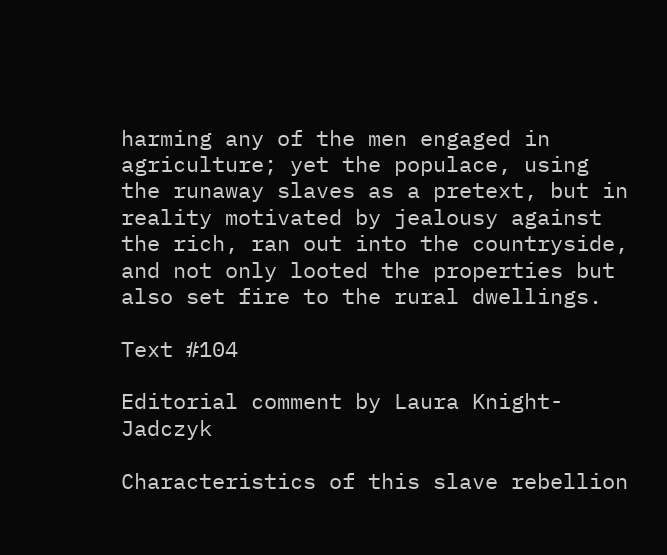harming any of the men engaged in agriculture; yet the populace, using the runaway slaves as a pretext, but in reality motivated by jealousy against the rich, ran out into the countryside, and not only looted the properties but also set fire to the rural dwellings.

Text #104

Editorial comment by Laura Knight-Jadczyk

Characteristics of this slave rebellion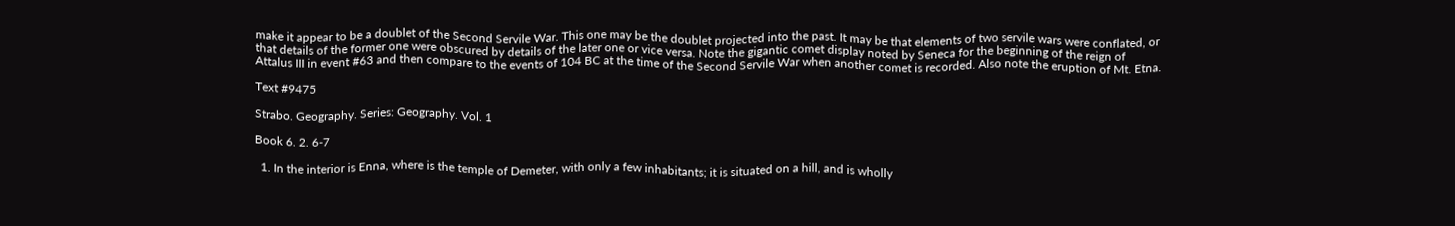make it appear to be a doublet of the Second Servile War. This one may be the doublet projected into the past. It may be that elements of two servile wars were conflated, or that details of the former one were obscured by details of the later one or vice versa. Note the gigantic comet display noted by Seneca for the beginning of the reign of Attalus III in event #63 and then compare to the events of 104 BC at the time of the Second Servile War when another comet is recorded. Also note the eruption of Mt. Etna.

Text #9475

Strabo. Geography. Series: Geography. Vol. 1

Book 6. 2. 6-7

  1. In the interior is Enna, where is the temple of Demeter, with only a few inhabitants; it is situated on a hill, and is wholly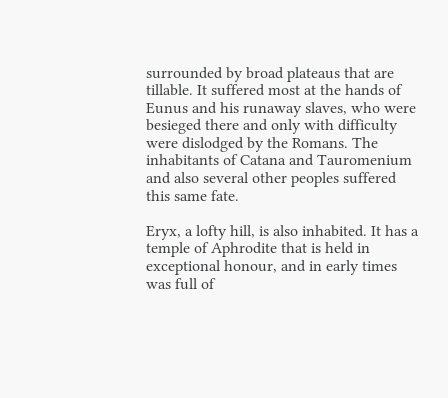surrounded by broad plateaus that are tillable. It suffered most at the hands of Eunus and his runaway slaves, who were besieged there and only with difficulty were dislodged by the Romans. The inhabitants of Catana and Tauromenium and also several other peoples suffered this same fate.

Eryx, a lofty hill, is also inhabited. It has a temple of Aphrodite that is held in exceptional honour, and in early times was full of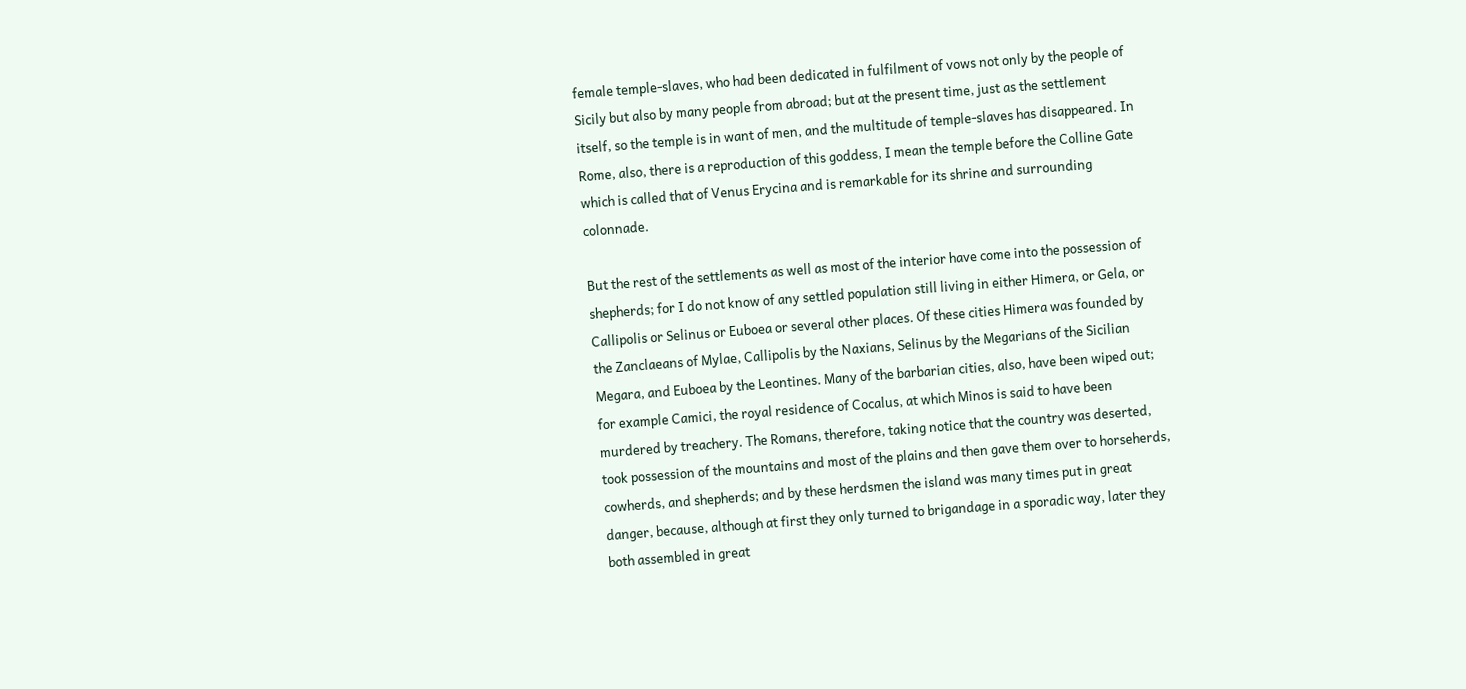female temple-slaves, who had been dedicated in fulfilment of vows not only by the people of Sicily but also by many people from abroad; but at the present time, just as the settlement itself, so the temple is in want of men, and the multitude of temple-slaves has disappeared. In Rome, also, there is a reproduction of this goddess, I mean the temple before the Colline Gate which is called that of Venus Erycina and is remarkable for its shrine and surrounding colonnade.

But the rest of the settlements as well as most of the interior have come into the possession of shepherds; for I do not know of any settled population still living in either Himera, or Gela, or Callipolis or Selinus or Euboea or several other places. Of these cities Himera was founded by the Zanclaeans of Mylae, Callipolis by the Naxians, Selinus by the Megarians of the Sicilian Megara, and Euboea by the Leontines. Many of the barbarian cities, also, have been wiped out; for example Camici, the royal residence of Cocalus, at which Minos is said to have been murdered by treachery. The Romans, therefore, taking notice that the country was deserted, took possession of the mountains and most of the plains and then gave them over to horseherds, cowherds, and shepherds; and by these herdsmen the island was many times put in great danger, because, although at first they only turned to brigandage in a sporadic way, later they both assembled in great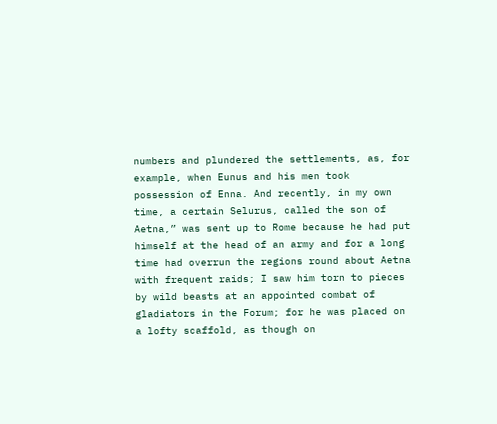numbers and plundered the settlements, as, for example, when Eunus and his men took possession of Enna. And recently, in my own time, a certain Selurus, called the son of Aetna,” was sent up to Rome because he had put himself at the head of an army and for a long time had overrun the regions round about Aetna with frequent raids; I saw him torn to pieces by wild beasts at an appointed combat of gladiators in the Forum; for he was placed on a lofty scaffold, as though on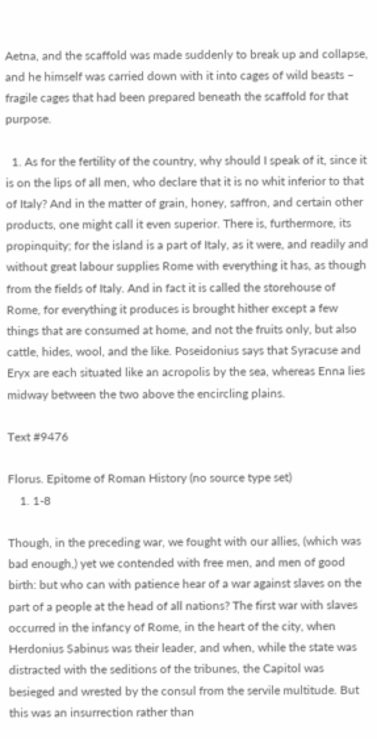Aetna, and the scaffold was made suddenly to break up and collapse, and he himself was carried down with it into cages of wild beasts – fragile cages that had been prepared beneath the scaffold for that purpose.

  1. As for the fertility of the country, why should I speak of it, since it is on the lips of all men, who declare that it is no whit inferior to that of Italy? And in the matter of grain, honey, saffron, and certain other products, one might call it even superior. There is, furthermore, its propinquity; for the island is a part of Italy, as it were, and readily and without great labour supplies Rome with everything it has, as though from the fields of Italy. And in fact it is called the storehouse of Rome, for everything it produces is brought hither except a few things that are consumed at home, and not the fruits only, but also cattle, hides, wool, and the like. Poseidonius says that Syracuse and Eryx are each situated like an acropolis by the sea, whereas Enna lies midway between the two above the encircling plains.

Text #9476

Florus. Epitome of Roman History (no source type set)
    1. 1-8

Though, in the preceding war, we fought with our allies, (which was bad enough,) yet we contended with free men, and men of good birth: but who can with patience hear of a war against slaves on the part of a people at the head of all nations? The first war with slaves occurred in the infancy of Rome, in the heart of the city, when Herdonius Sabinus was their leader, and when, while the state was distracted with the seditions of the tribunes, the Capitol was besieged and wrested by the consul from the servile multitude. But this was an insurrection rather than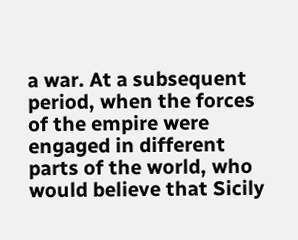a war. At a subsequent period, when the forces of the empire were engaged in different parts of the world, who would believe that Sicily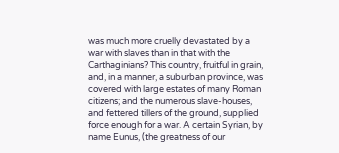was much more cruelly devastated by a war with slaves than in that with the Carthaginians? This country, fruitful in grain, and, in a manner, a suburban province, was covered with large estates of many Roman citizens; and the numerous slave-houses, and fettered tillers of the ground, supplied force enough for a war. A certain Syrian, by name Eunus, (the greatness of our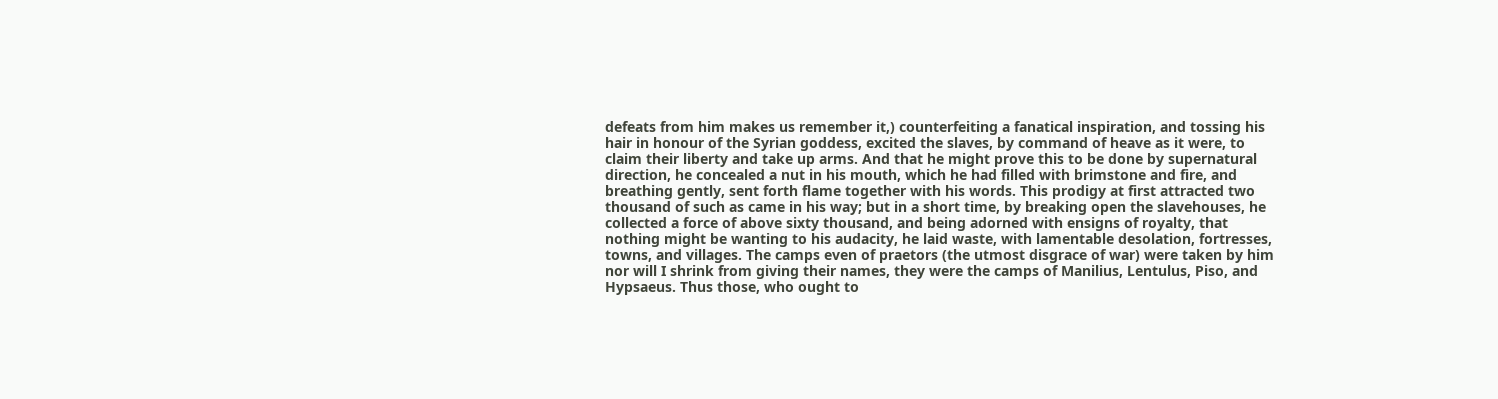defeats from him makes us remember it,) counterfeiting a fanatical inspiration, and tossing his hair in honour of the Syrian goddess, excited the slaves, by command of heave as it were, to claim their liberty and take up arms. And that he might prove this to be done by supernatural direction, he concealed a nut in his mouth, which he had filled with brimstone and fire, and breathing gently, sent forth flame together with his words. This prodigy at first attracted two thousand of such as came in his way; but in a short time, by breaking open the slavehouses, he collected a force of above sixty thousand, and being adorned with ensigns of royalty, that nothing might be wanting to his audacity, he laid waste, with lamentable desolation, fortresses, towns, and villages. The camps even of praetors (the utmost disgrace of war) were taken by him nor will I shrink from giving their names, they were the camps of Manilius, Lentulus, Piso, and Hypsaeus. Thus those, who ought to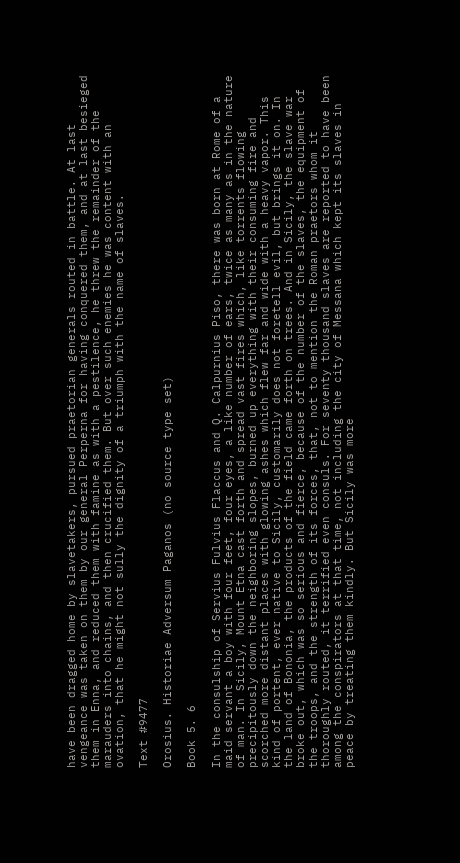have been dragged home by slavetakers, pursued praetorian generals routed in battle. At last vengeance was taken on them by our general Perperna for having conquered them, and at last besieged them in Enna, and reduced them with famine as with a pestilence, he threw the remainder of the marauders into chains, and then crucified them. But over such enemies he was content with an ovation, that he might not sully the dignity of a triumph with the name of slaves.

Text #9477

Orosius. Historiae Adversum Paganos (no source type set)

Book 5. 6

In the consulship of Servius Fulvius Flaccus and Q. Calpurnius Piso, there was born at Rome of a maid servant a boy with four feet, four eyes, a like number of ears, twice as many as in the nature of man. In Sicily, Mount Etna cast forth and spread vast fires which, like torrents flowing precipitously down the neighboring slopes, burned up everything with their consuming fire and scorched more distant places with glowing ashes which flew far and wide with a heavy vapor. This kind of portent, ever native to Sicily, customarily does not foretell evil, but brings it on. In the land of Bononia, the products of the field came forth on trees. And in Sicily, the slave war broke out, which was so serious and fierce, because of the number of the slaves, the equipment of the troops, and the strength of its forces, that, not to mention the Roman praetors whom it thoroughly routed, it terrified even consuls. For seventy thousand slaves are reported to have been among the conspirators at that time, not including the city of Messana which kept its slaves in peace by treating them kindly. But Sicily was more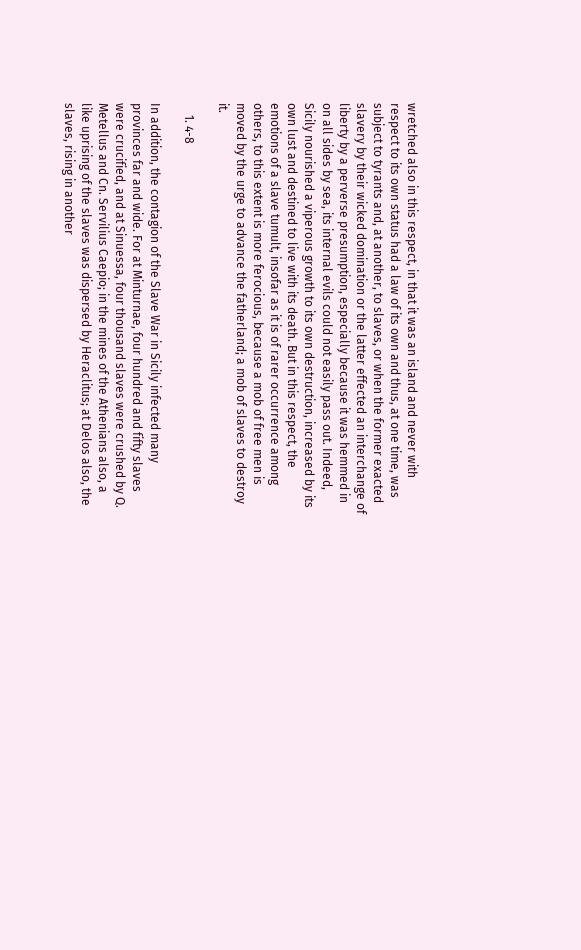wretched also in this respect, in that it was an island and never with respect to its own status had a law of its own and thus, at one time, was subject to tyrants and, at another, to slaves, or when the former exacted slavery by their wicked domination or the latter effected an interchange of liberty by a perverse presumption, especially because it was hemmed in on all sides by sea, its internal evils could not easily pass out. Indeed, Sicily nourished a viperous growth to its own destruction, increased by its own lust and destined to live with its death. But in this respect, the emotions of a slave tumult, insofar as it is of rarer occurrence among others, to this extent is more ferocious, because a mob of free men is moved by the urge to advance the fatherland; a mob of slaves to destroy it.

    1. 4-8

In addition, the contagion of the Slave War in Sicily infected many provinces far and wide. For at Minturnae, four hundred and fifty slaves were crucified, and at Sinuessa, four thousand slaves were crushed by Q. Metellus and Cn. Servilius Caepio; in the mines of the Athenians also, a like uprising of the slaves was dispersed by Heraclitus; at Delos also, the slaves, rising in another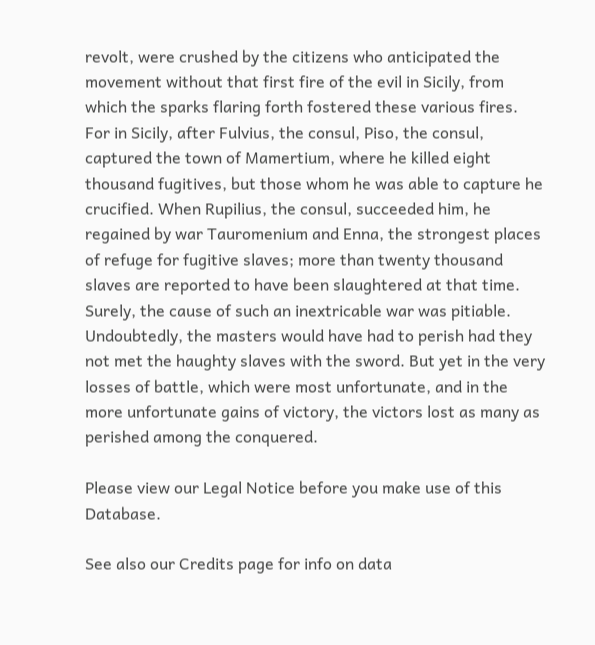revolt, were crushed by the citizens who anticipated the movement without that first fire of the evil in Sicily, from which the sparks flaring forth fostered these various fires. For in Sicily, after Fulvius, the consul, Piso, the consul, captured the town of Mamertium, where he killed eight thousand fugitives, but those whom he was able to capture he crucified. When Rupilius, the consul, succeeded him, he regained by war Tauromenium and Enna, the strongest places of refuge for fugitive slaves; more than twenty thousand slaves are reported to have been slaughtered at that time. Surely, the cause of such an inextricable war was pitiable. Undoubtedly, the masters would have had to perish had they not met the haughty slaves with the sword. But yet in the very losses of battle, which were most unfortunate, and in the more unfortunate gains of victory, the victors lost as many as perished among the conquered.

Please view our Legal Notice before you make use of this Database.

See also our Credits page for info on data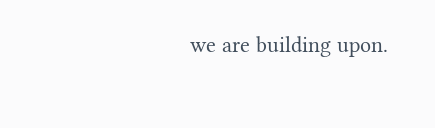we are building upon.